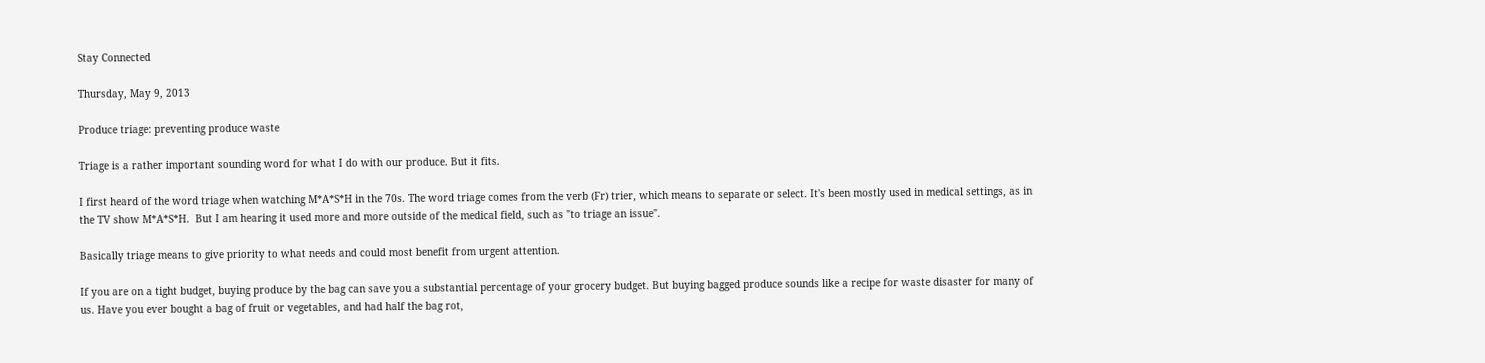Stay Connected

Thursday, May 9, 2013

Produce triage: preventing produce waste

Triage is a rather important sounding word for what I do with our produce. But it fits.

I first heard of the word triage when watching M*A*S*H in the 70s. The word triage comes from the verb (Fr) trier, which means to separate or select. It's been mostly used in medical settings, as in the TV show M*A*S*H.  But I am hearing it used more and more outside of the medical field, such as "to triage an issue".

Basically triage means to give priority to what needs and could most benefit from urgent attention.

If you are on a tight budget, buying produce by the bag can save you a substantial percentage of your grocery budget. But buying bagged produce sounds like a recipe for waste disaster for many of us. Have you ever bought a bag of fruit or vegetables, and had half the bag rot,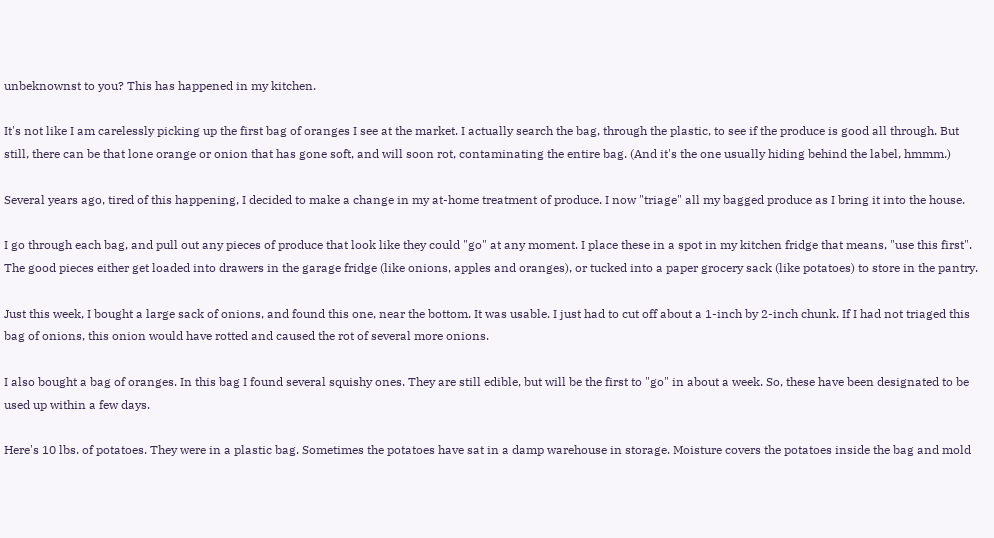unbeknownst to you? This has happened in my kitchen.

It's not like I am carelessly picking up the first bag of oranges I see at the market. I actually search the bag, through the plastic, to see if the produce is good all through. But still, there can be that lone orange or onion that has gone soft, and will soon rot, contaminating the entire bag. (And it's the one usually hiding behind the label, hmmm.)

Several years ago, tired of this happening, I decided to make a change in my at-home treatment of produce. I now "triage" all my bagged produce as I bring it into the house.

I go through each bag, and pull out any pieces of produce that look like they could "go" at any moment. I place these in a spot in my kitchen fridge that means, "use this first". The good pieces either get loaded into drawers in the garage fridge (like onions, apples and oranges), or tucked into a paper grocery sack (like potatoes) to store in the pantry.

Just this week, I bought a large sack of onions, and found this one, near the bottom. It was usable. I just had to cut off about a 1-inch by 2-inch chunk. If I had not triaged this bag of onions, this onion would have rotted and caused the rot of several more onions.

I also bought a bag of oranges. In this bag I found several squishy ones. They are still edible, but will be the first to "go" in about a week. So, these have been designated to be used up within a few days.

Here's 10 lbs. of potatoes. They were in a plastic bag. Sometimes the potatoes have sat in a damp warehouse in storage. Moisture covers the potatoes inside the bag and mold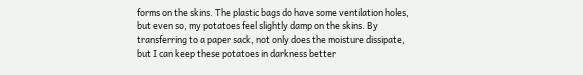forms on the skins. The plastic bags do have some ventilation holes, but even so, my potatoes feel slightly damp on the skins. By transferring to a paper sack, not only does the moisture dissipate, but I can keep these potatoes in darkness better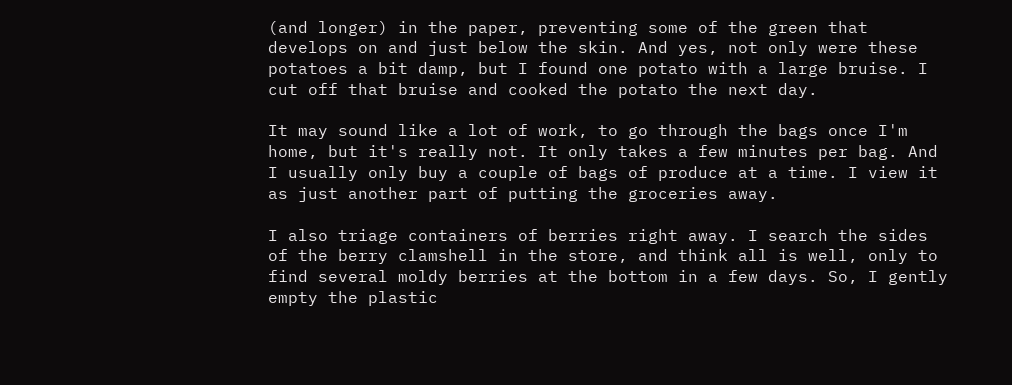(and longer) in the paper, preventing some of the green that develops on and just below the skin. And yes, not only were these potatoes a bit damp, but I found one potato with a large bruise. I cut off that bruise and cooked the potato the next day.

It may sound like a lot of work, to go through the bags once I'm home, but it's really not. It only takes a few minutes per bag. And I usually only buy a couple of bags of produce at a time. I view it as just another part of putting the groceries away.

I also triage containers of berries right away. I search the sides of the berry clamshell in the store, and think all is well, only to find several moldy berries at the bottom in a few days. So, I gently empty the plastic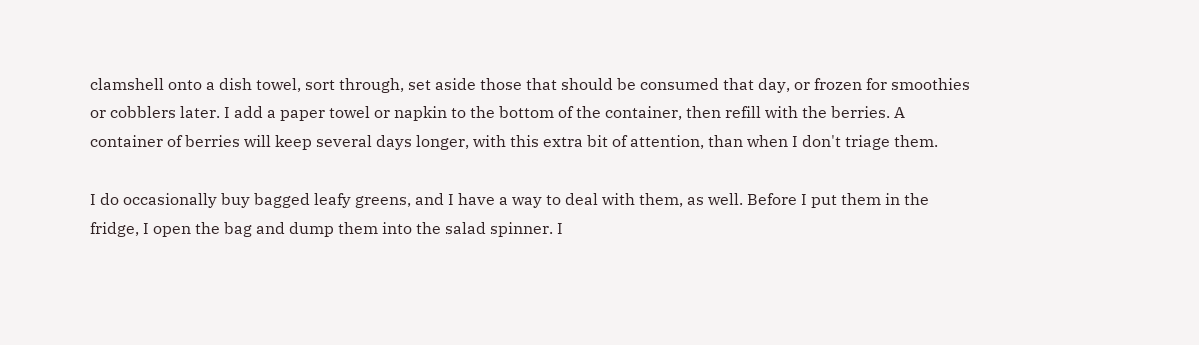clamshell onto a dish towel, sort through, set aside those that should be consumed that day, or frozen for smoothies or cobblers later. I add a paper towel or napkin to the bottom of the container, then refill with the berries. A container of berries will keep several days longer, with this extra bit of attention, than when I don't triage them.

I do occasionally buy bagged leafy greens, and I have a way to deal with them, as well. Before I put them in the fridge, I open the bag and dump them into the salad spinner. I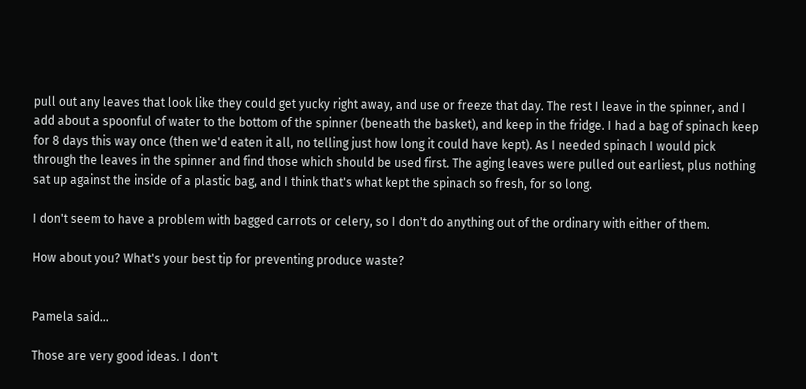pull out any leaves that look like they could get yucky right away, and use or freeze that day. The rest I leave in the spinner, and I add about a spoonful of water to the bottom of the spinner (beneath the basket), and keep in the fridge. I had a bag of spinach keep for 8 days this way once (then we'd eaten it all, no telling just how long it could have kept). As I needed spinach I would pick through the leaves in the spinner and find those which should be used first. The aging leaves were pulled out earliest, plus nothing sat up against the inside of a plastic bag, and I think that's what kept the spinach so fresh, for so long.

I don't seem to have a problem with bagged carrots or celery, so I don't do anything out of the ordinary with either of them.

How about you? What's your best tip for preventing produce waste?


Pamela said...

Those are very good ideas. I don't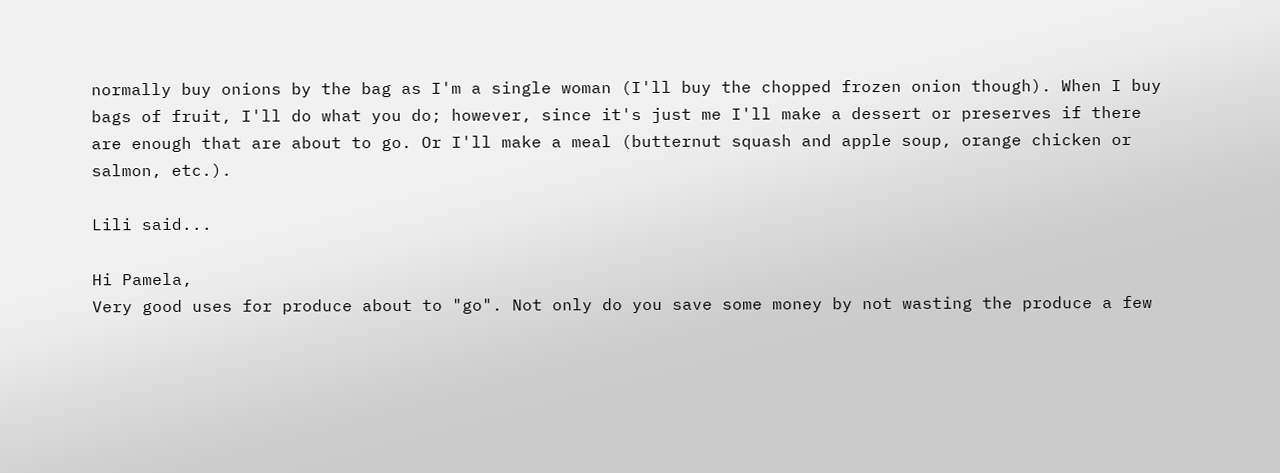normally buy onions by the bag as I'm a single woman (I'll buy the chopped frozen onion though). When I buy bags of fruit, I'll do what you do; however, since it's just me I'll make a dessert or preserves if there are enough that are about to go. Or I'll make a meal (butternut squash and apple soup, orange chicken or salmon, etc.).

Lili said...

Hi Pamela,
Very good uses for produce about to "go". Not only do you save some money by not wasting the produce a few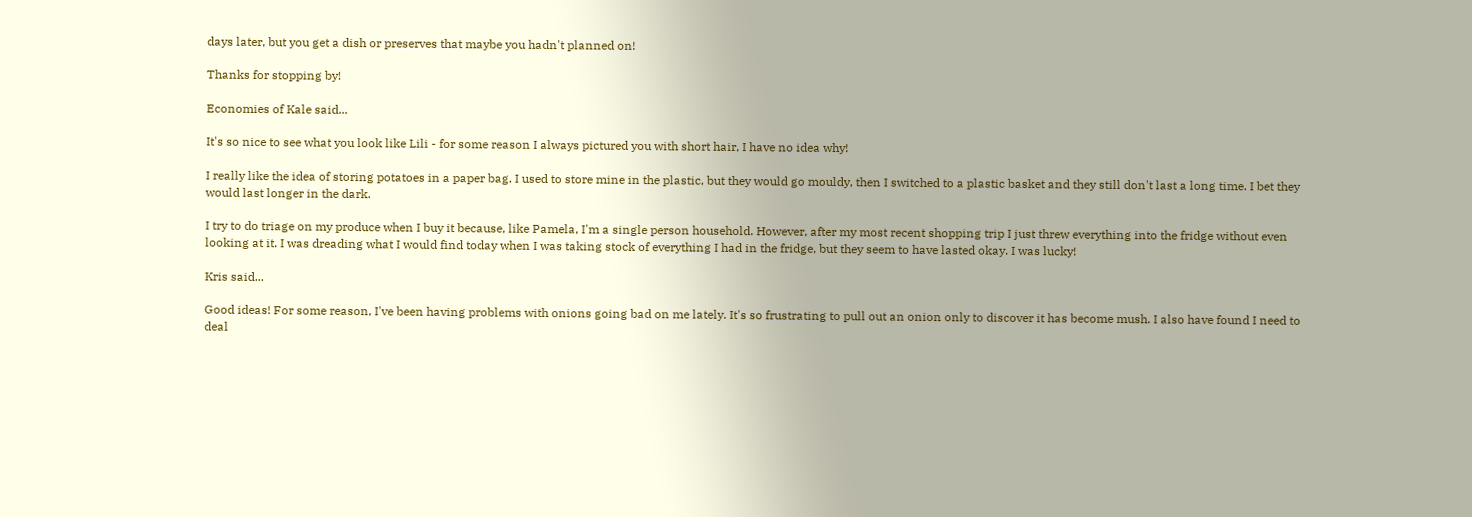days later, but you get a dish or preserves that maybe you hadn't planned on!

Thanks for stopping by!

Economies of Kale said...

It's so nice to see what you look like Lili - for some reason I always pictured you with short hair, I have no idea why!

I really like the idea of storing potatoes in a paper bag. I used to store mine in the plastic, but they would go mouldy, then I switched to a plastic basket and they still don't last a long time. I bet they would last longer in the dark.

I try to do triage on my produce when I buy it because, like Pamela, I'm a single person household. However, after my most recent shopping trip I just threw everything into the fridge without even looking at it. I was dreading what I would find today when I was taking stock of everything I had in the fridge, but they seem to have lasted okay. I was lucky!

Kris said...

Good ideas! For some reason, I've been having problems with onions going bad on me lately. It's so frustrating to pull out an onion only to discover it has become mush. I also have found I need to deal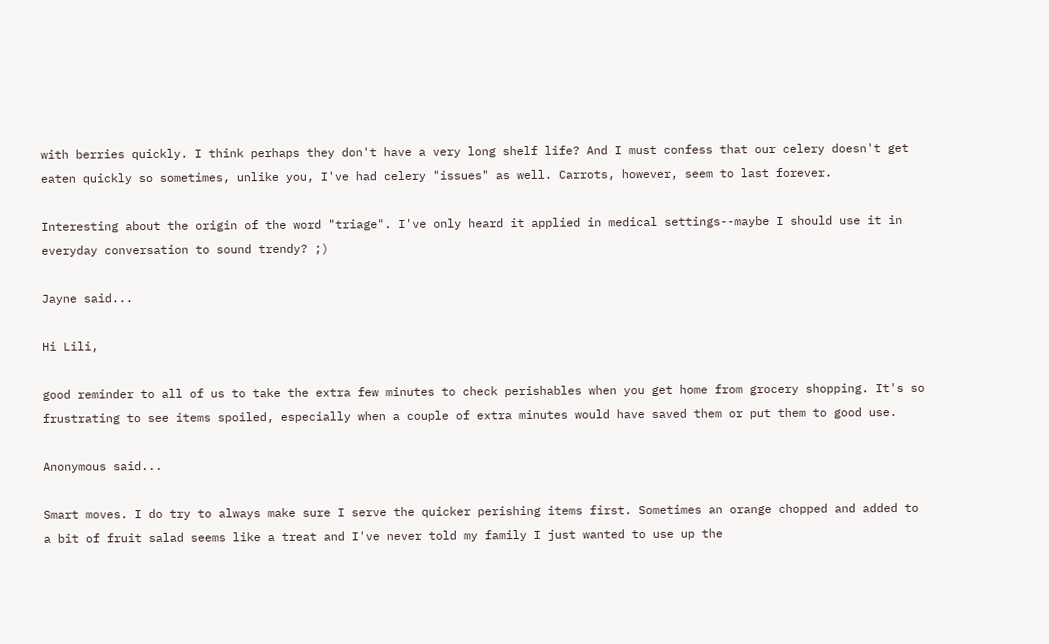with berries quickly. I think perhaps they don't have a very long shelf life? And I must confess that our celery doesn't get eaten quickly so sometimes, unlike you, I've had celery "issues" as well. Carrots, however, seem to last forever.

Interesting about the origin of the word "triage". I've only heard it applied in medical settings--maybe I should use it in everyday conversation to sound trendy? ;)

Jayne said...

Hi Lili,

good reminder to all of us to take the extra few minutes to check perishables when you get home from grocery shopping. It's so frustrating to see items spoiled, especially when a couple of extra minutes would have saved them or put them to good use.

Anonymous said...

Smart moves. I do try to always make sure I serve the quicker perishing items first. Sometimes an orange chopped and added to a bit of fruit salad seems like a treat and I've never told my family I just wanted to use up the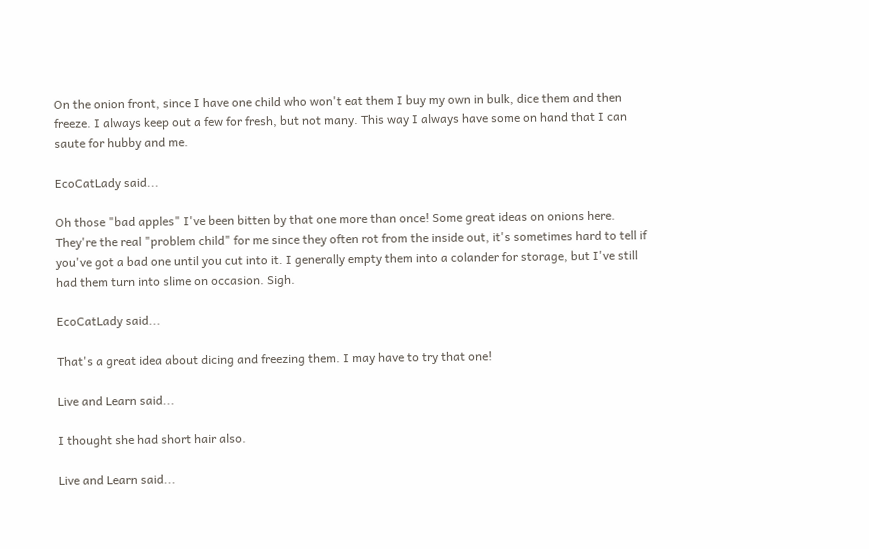On the onion front, since I have one child who won't eat them I buy my own in bulk, dice them and then freeze. I always keep out a few for fresh, but not many. This way I always have some on hand that I can saute for hubby and me.

EcoCatLady said...

Oh those "bad apples" I've been bitten by that one more than once! Some great ideas on onions here. They're the real "problem child" for me since they often rot from the inside out, it's sometimes hard to tell if you've got a bad one until you cut into it. I generally empty them into a colander for storage, but I've still had them turn into slime on occasion. Sigh.

EcoCatLady said...

That's a great idea about dicing and freezing them. I may have to try that one!

Live and Learn said...

I thought she had short hair also.

Live and Learn said...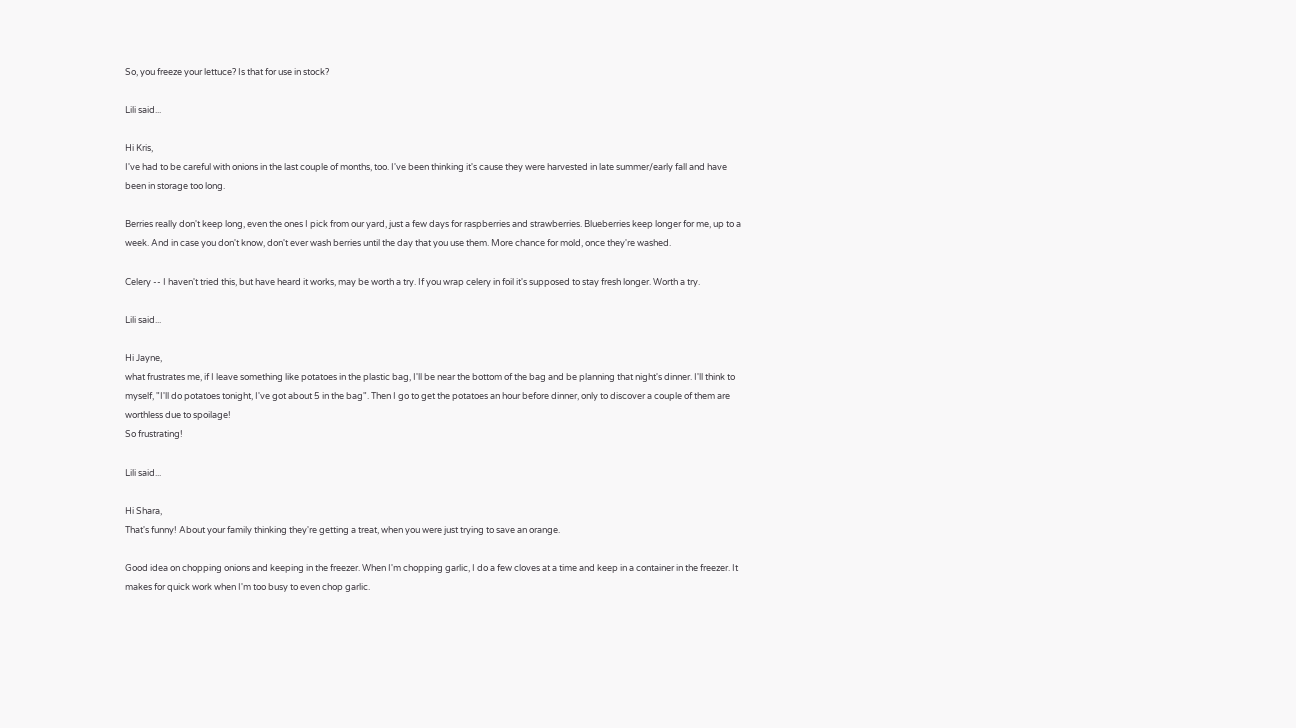So, you freeze your lettuce? Is that for use in stock?

Lili said...

Hi Kris,
I've had to be careful with onions in the last couple of months, too. I've been thinking it's cause they were harvested in late summer/early fall and have been in storage too long.

Berries really don't keep long, even the ones I pick from our yard, just a few days for raspberries and strawberries. Blueberries keep longer for me, up to a week. And in case you don't know, don't ever wash berries until the day that you use them. More chance for mold, once they're washed.

Celery -- I haven't tried this, but have heard it works, may be worth a try. If you wrap celery in foil it's supposed to stay fresh longer. Worth a try.

Lili said...

Hi Jayne,
what frustrates me, if I leave something like potatoes in the plastic bag, I'll be near the bottom of the bag and be planning that night's dinner. I'll think to myself, "I'll do potatoes tonight, I've got about 5 in the bag". Then I go to get the potatoes an hour before dinner, only to discover a couple of them are worthless due to spoilage!
So frustrating!

Lili said...

Hi Shara,
That's funny! About your family thinking they're getting a treat, when you were just trying to save an orange.

Good idea on chopping onions and keeping in the freezer. When I'm chopping garlic, I do a few cloves at a time and keep in a container in the freezer. It makes for quick work when I'm too busy to even chop garlic.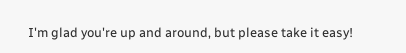I'm glad you're up and around, but please take it easy!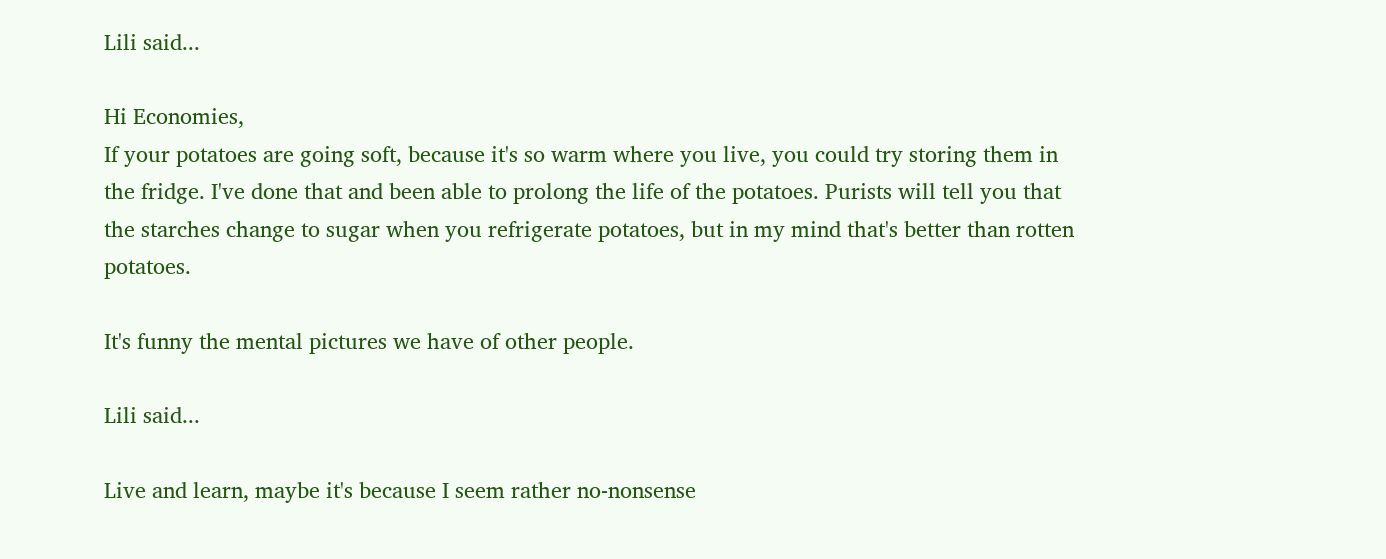Lili said...

Hi Economies,
If your potatoes are going soft, because it's so warm where you live, you could try storing them in the fridge. I've done that and been able to prolong the life of the potatoes. Purists will tell you that the starches change to sugar when you refrigerate potatoes, but in my mind that's better than rotten potatoes.

It's funny the mental pictures we have of other people.

Lili said...

Live and learn, maybe it's because I seem rather no-nonsense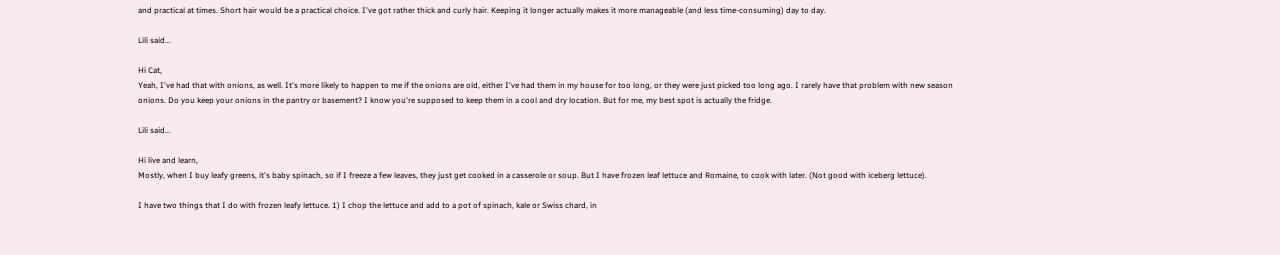and practical at times. Short hair would be a practical choice. I've got rather thick and curly hair. Keeping it longer actually makes it more manageable (and less time-consuming) day to day.

Lili said...

Hi Cat,
Yeah, I've had that with onions, as well. It's more likely to happen to me if the onions are old, either I've had them in my house for too long, or they were just picked too long ago. I rarely have that problem with new season onions. Do you keep your onions in the pantry or basement? I know you're supposed to keep them in a cool and dry location. But for me, my best spot is actually the fridge.

Lili said...

Hi live and learn,
Mostly, when I buy leafy greens, it's baby spinach, so if I freeze a few leaves, they just get cooked in a casserole or soup. But I have frozen leaf lettuce and Romaine, to cook with later. (Not good with iceberg lettuce).

I have two things that I do with frozen leafy lettuce. 1) I chop the lettuce and add to a pot of spinach, kale or Swiss chard, in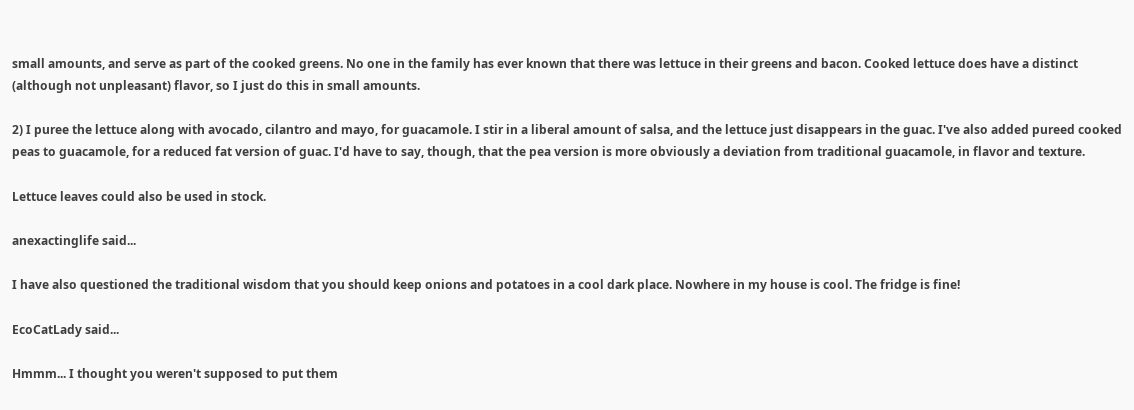small amounts, and serve as part of the cooked greens. No one in the family has ever known that there was lettuce in their greens and bacon. Cooked lettuce does have a distinct (although not unpleasant) flavor, so I just do this in small amounts.

2) I puree the lettuce along with avocado, cilantro and mayo, for guacamole. I stir in a liberal amount of salsa, and the lettuce just disappears in the guac. I've also added pureed cooked peas to guacamole, for a reduced fat version of guac. I'd have to say, though, that the pea version is more obviously a deviation from traditional guacamole, in flavor and texture.

Lettuce leaves could also be used in stock.

anexactinglife said...

I have also questioned the traditional wisdom that you should keep onions and potatoes in a cool dark place. Nowhere in my house is cool. The fridge is fine!

EcoCatLady said...

Hmmm... I thought you weren't supposed to put them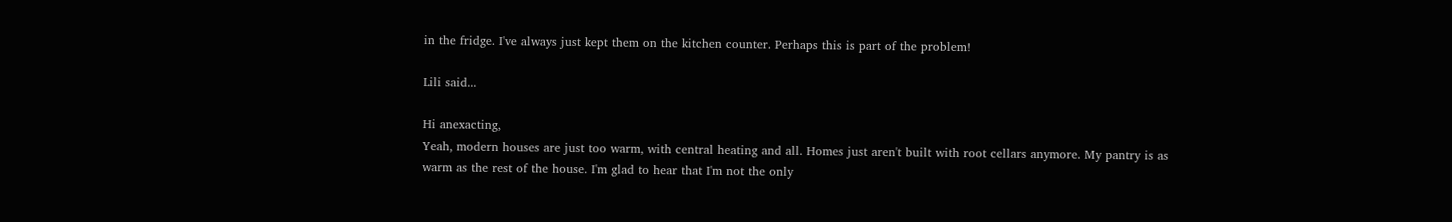in the fridge. I've always just kept them on the kitchen counter. Perhaps this is part of the problem!

Lili said...

Hi anexacting,
Yeah, modern houses are just too warm, with central heating and all. Homes just aren't built with root cellars anymore. My pantry is as warm as the rest of the house. I'm glad to hear that I'm not the only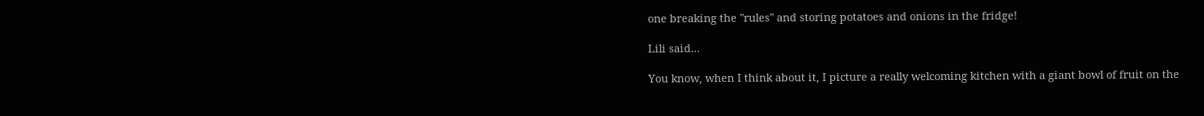one breaking the "rules" and storing potatoes and onions in the fridge!

Lili said...

You know, when I think about it, I picture a really welcoming kitchen with a giant bowl of fruit on the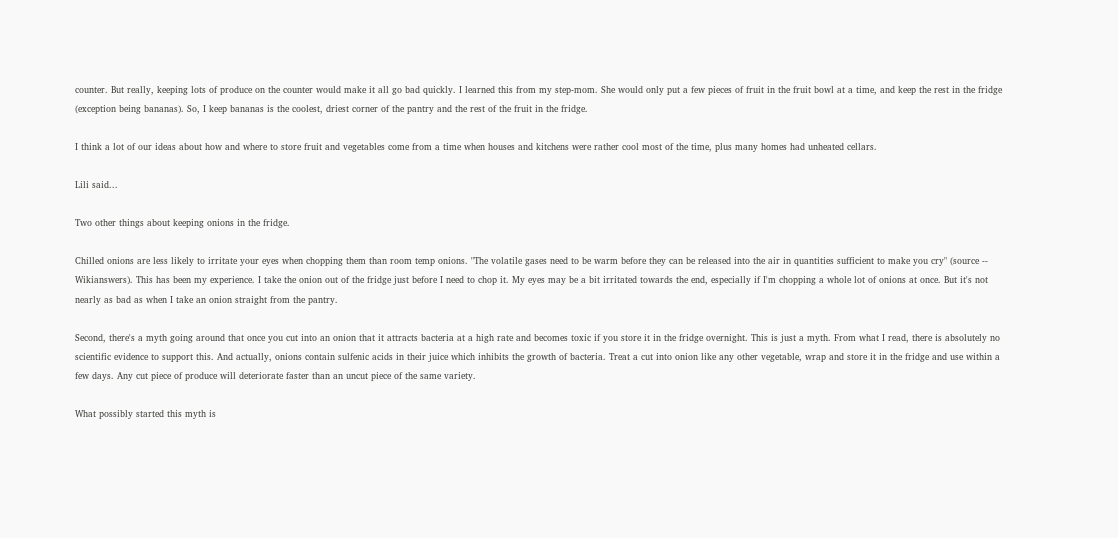counter. But really, keeping lots of produce on the counter would make it all go bad quickly. I learned this from my step-mom. She would only put a few pieces of fruit in the fruit bowl at a time, and keep the rest in the fridge (exception being bananas). So, I keep bananas is the coolest, driest corner of the pantry and the rest of the fruit in the fridge.

I think a lot of our ideas about how and where to store fruit and vegetables come from a time when houses and kitchens were rather cool most of the time, plus many homes had unheated cellars.

Lili said...

Two other things about keeping onions in the fridge.

Chilled onions are less likely to irritate your eyes when chopping them than room temp onions. "The volatile gases need to be warm before they can be released into the air in quantities sufficient to make you cry" (source -- Wikianswers). This has been my experience. I take the onion out of the fridge just before I need to chop it. My eyes may be a bit irritated towards the end, especially if I'm chopping a whole lot of onions at once. But it's not nearly as bad as when I take an onion straight from the pantry.

Second, there's a myth going around that once you cut into an onion that it attracts bacteria at a high rate and becomes toxic if you store it in the fridge overnight. This is just a myth. From what I read, there is absolutely no scientific evidence to support this. And actually, onions contain sulfenic acids in their juice which inhibits the growth of bacteria. Treat a cut into onion like any other vegetable, wrap and store it in the fridge and use within a few days. Any cut piece of produce will deteriorate faster than an uncut piece of the same variety.

What possibly started this myth is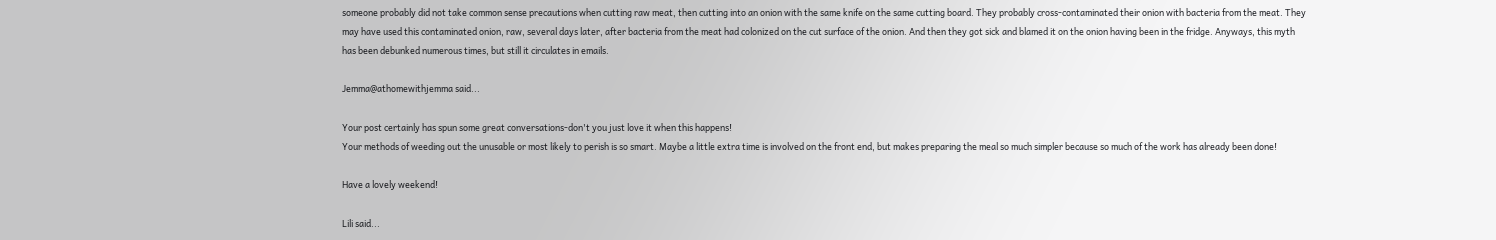someone probably did not take common sense precautions when cutting raw meat, then cutting into an onion with the same knife on the same cutting board. They probably cross-contaminated their onion with bacteria from the meat. They may have used this contaminated onion, raw, several days later, after bacteria from the meat had colonized on the cut surface of the onion. And then they got sick and blamed it on the onion having been in the fridge. Anyways, this myth has been debunked numerous times, but still it circulates in emails.

Jemma@athomewithjemma said...

Your post certainly has spun some great conversations-don't you just love it when this happens!
Your methods of weeding out the unusable or most likely to perish is so smart. Maybe a little extra time is involved on the front end, but makes preparing the meal so much simpler because so much of the work has already been done!

Have a lovely weekend!

Lili said...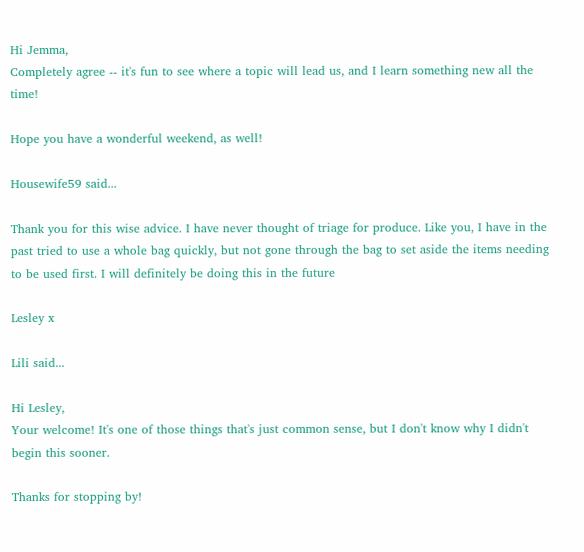Hi Jemma,
Completely agree -- it's fun to see where a topic will lead us, and I learn something new all the time!

Hope you have a wonderful weekend, as well!

Housewife59 said...

Thank you for this wise advice. I have never thought of triage for produce. Like you, I have in the past tried to use a whole bag quickly, but not gone through the bag to set aside the items needing to be used first. I will definitely be doing this in the future

Lesley x

Lili said...

Hi Lesley,
Your welcome! It's one of those things that's just common sense, but I don't know why I didn't begin this sooner.

Thanks for stopping by!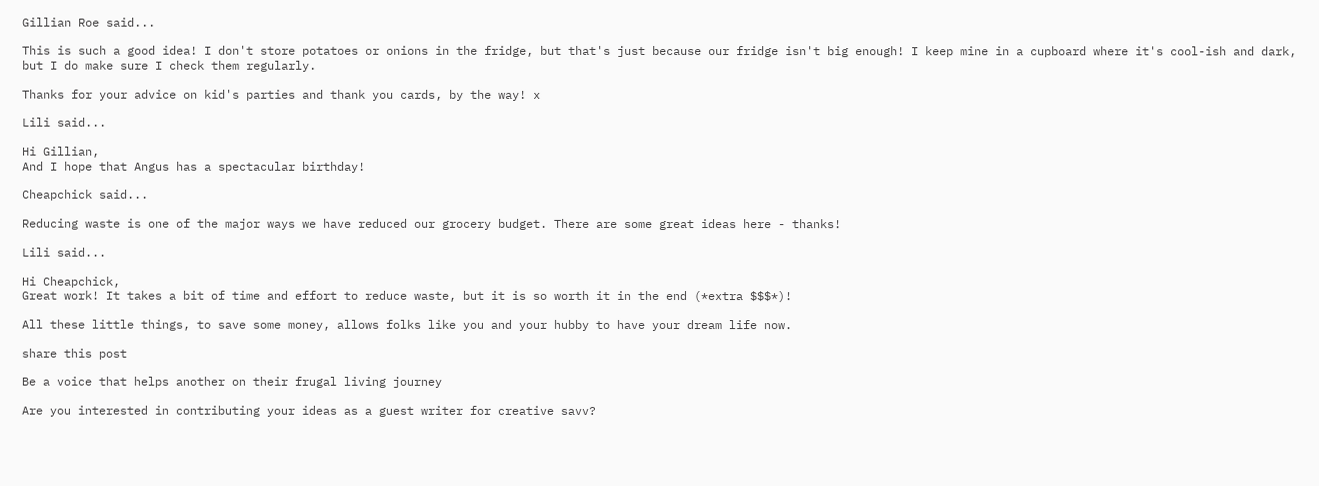Gillian Roe said...

This is such a good idea! I don't store potatoes or onions in the fridge, but that's just because our fridge isn't big enough! I keep mine in a cupboard where it's cool-ish and dark, but I do make sure I check them regularly.

Thanks for your advice on kid's parties and thank you cards, by the way! x

Lili said...

Hi Gillian,
And I hope that Angus has a spectacular birthday!

Cheapchick said...

Reducing waste is one of the major ways we have reduced our grocery budget. There are some great ideas here - thanks!

Lili said...

Hi Cheapchick,
Great work! It takes a bit of time and effort to reduce waste, but it is so worth it in the end (*extra $$$*)!

All these little things, to save some money, allows folks like you and your hubby to have your dream life now.

share this post

Be a voice that helps another on their frugal living journey

Are you interested in contributing your ideas as a guest writer for creative savv?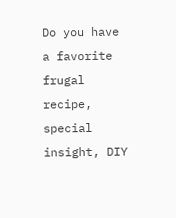Do you have a favorite frugal recipe, special insight, DIY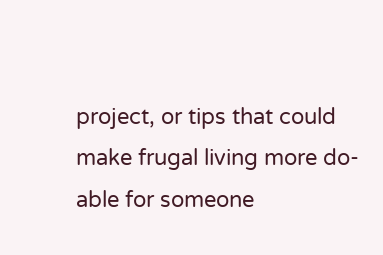project, or tips that could make frugal living more do-able for someone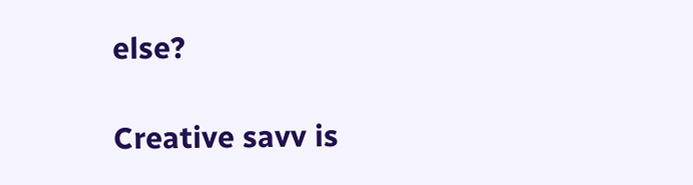else?

Creative savv is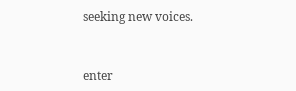seeking new voices.


enter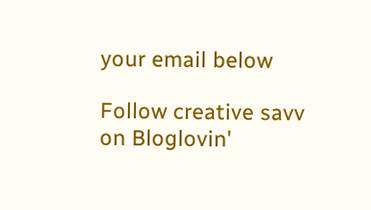your email below

Follow creative savv on Bloglovin'